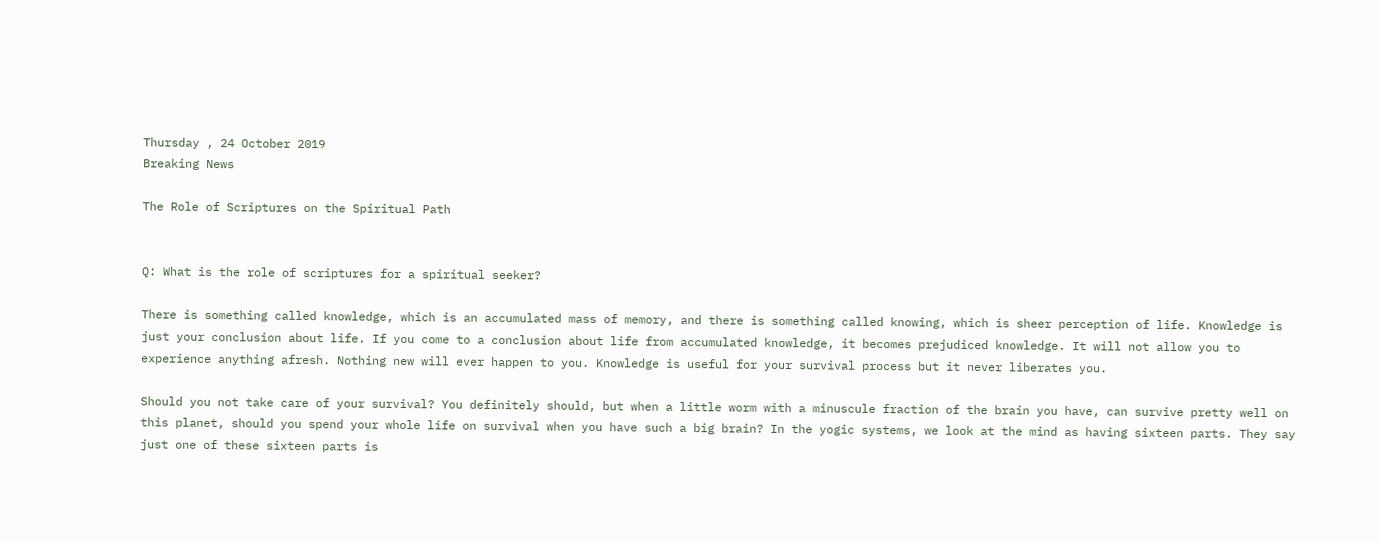Thursday , 24 October 2019
Breaking News

The Role of Scriptures on the Spiritual Path


Q: What is the role of scriptures for a spiritual seeker?

There is something called knowledge, which is an accumulated mass of memory, and there is something called knowing, which is sheer perception of life. Knowledge is just your conclusion about life. If you come to a conclusion about life from accumulated knowledge, it becomes prejudiced knowledge. It will not allow you to experience anything afresh. Nothing new will ever happen to you. Knowledge is useful for your survival process but it never liberates you.

Should you not take care of your survival? You definitely should, but when a little worm with a minuscule fraction of the brain you have, can survive pretty well on this planet, should you spend your whole life on survival when you have such a big brain? In the yogic systems, we look at the mind as having sixteen parts. They say just one of these sixteen parts is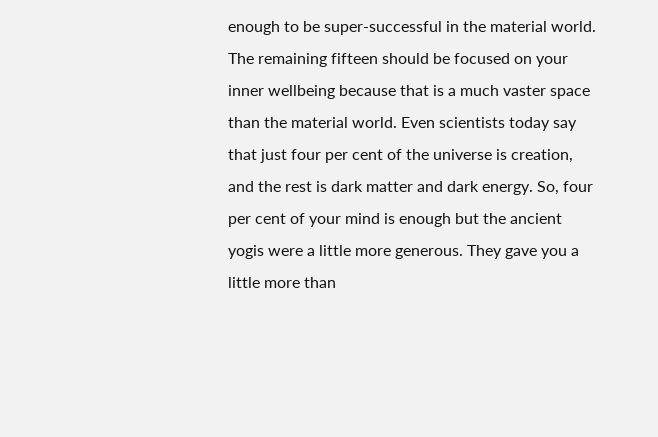enough to be super-successful in the material world. The remaining fifteen should be focused on your inner wellbeing because that is a much vaster space than the material world. Even scientists today say that just four per cent of the universe is creation, and the rest is dark matter and dark energy. So, four per cent of your mind is enough but the ancient yogis were a little more generous. They gave you a little more than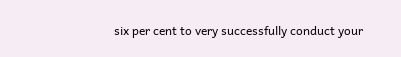six per cent to very successfully conduct your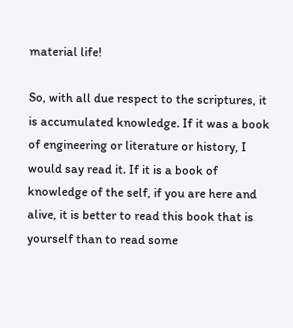material life!

So, with all due respect to the scriptures, it is accumulated knowledge. If it was a book of engineering or literature or history, I would say read it. If it is a book of knowledge of the self, if you are here and alive, it is better to read this book that is yourself than to read some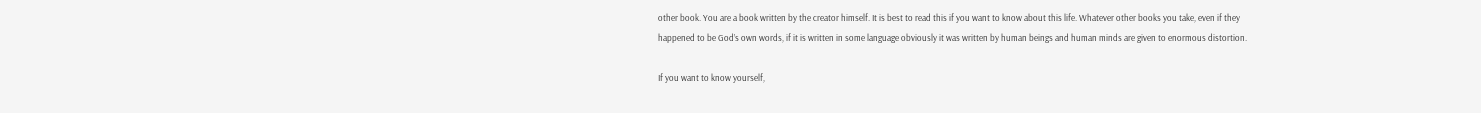other book. You are a book written by the creator himself. It is best to read this if you want to know about this life. Whatever other books you take, even if they happened to be God’s own words, if it is written in some language obviously it was written by human beings and human minds are given to enormous distortion.

If you want to know yourself,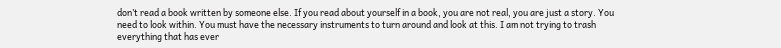don’t read a book written by someone else. If you read about yourself in a book, you are not real, you are just a story. You need to look within. You must have the necessary instruments to turn around and look at this. I am not trying to trash everything that has ever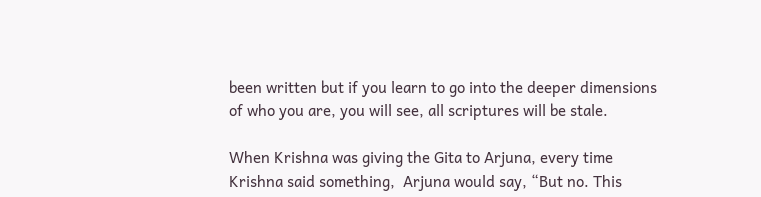been written but if you learn to go into the deeper dimensions of who you are, you will see, all scriptures will be stale.

When Krishna was giving the Gita to Arjuna, every time Krishna said something,  Arjuna would say, “But no. This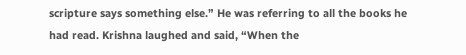scripture says something else.” He was referring to all the books he had read. Krishna laughed and said, “When the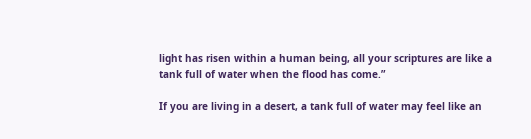light has risen within a human being, all your scriptures are like a tank full of water when the flood has come.”

If you are living in a desert, a tank full of water may feel like an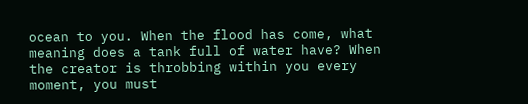ocean to you. When the flood has come, what meaning does a tank full of water have? When the creator is throbbing within you every moment, you must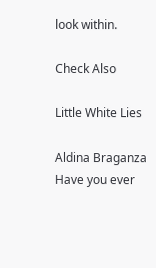look within.

Check Also

Little White Lies

Aldina Braganza Have you ever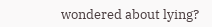wondered about lying?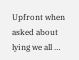Upfront when asked about lying we all …